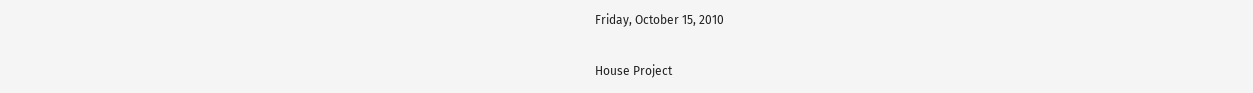Friday, October 15, 2010

House Project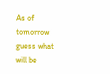As of tomorrow guess what will be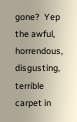gone?  Yep the awful, horrendous, disgusting, terrible carpet in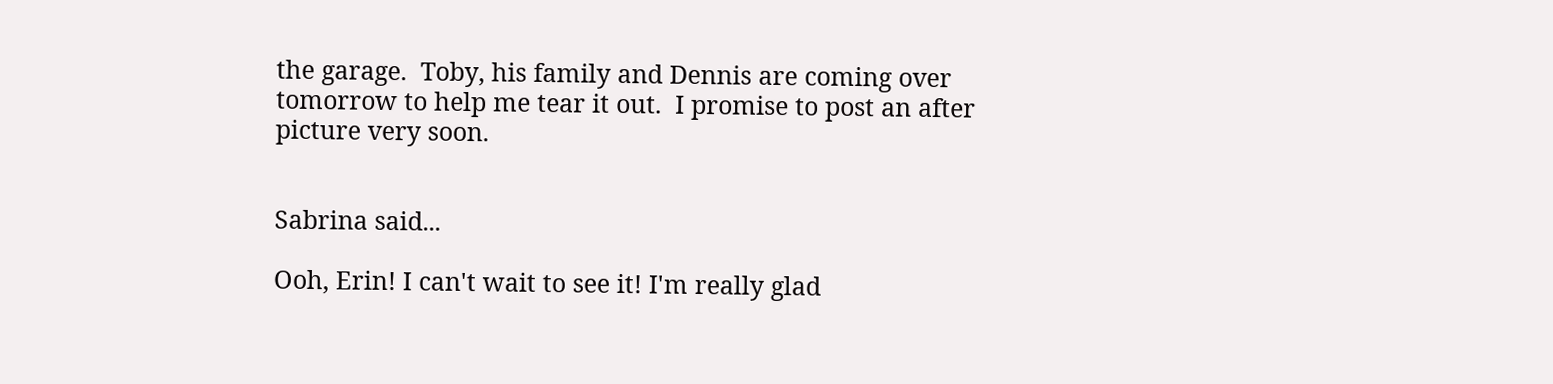the garage.  Toby, his family and Dennis are coming over tomorrow to help me tear it out.  I promise to post an after picture very soon.


Sabrina said...

Ooh, Erin! I can't wait to see it! I'm really glad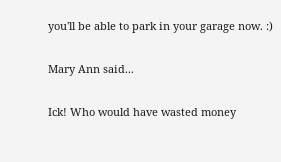you'll be able to park in your garage now. :)

Mary Ann said...

Ick! Who would have wasted money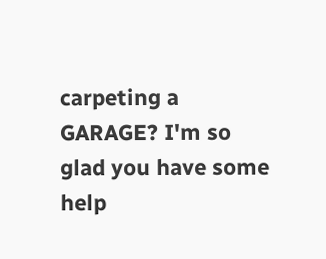carpeting a GARAGE? I'm so glad you have some help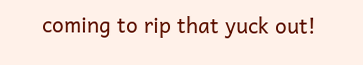coming to rip that yuck out!